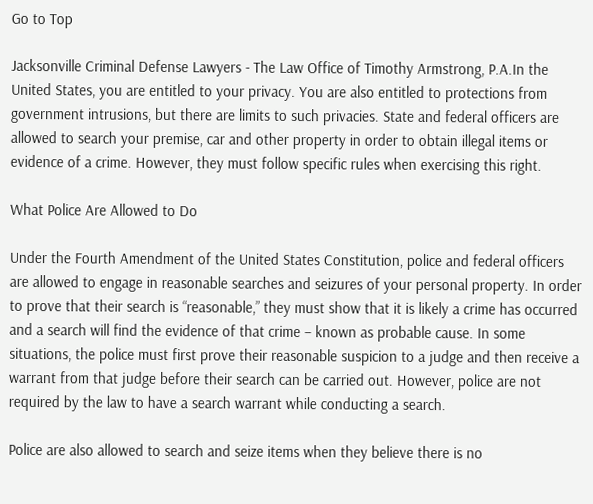Go to Top

Jacksonville Criminal Defense Lawyers - The Law Office of Timothy Armstrong, P.A.In the United States, you are entitled to your privacy. You are also entitled to protections from government intrusions, but there are limits to such privacies. State and federal officers are allowed to search your premise, car and other property in order to obtain illegal items or evidence of a crime. However, they must follow specific rules when exercising this right.

What Police Are Allowed to Do

Under the Fourth Amendment of the United States Constitution, police and federal officers are allowed to engage in reasonable searches and seizures of your personal property. In order to prove that their search is “reasonable,” they must show that it is likely a crime has occurred and a search will find the evidence of that crime – known as probable cause. In some situations, the police must first prove their reasonable suspicion to a judge and then receive a warrant from that judge before their search can be carried out. However, police are not required by the law to have a search warrant while conducting a search.

Police are also allowed to search and seize items when they believe there is no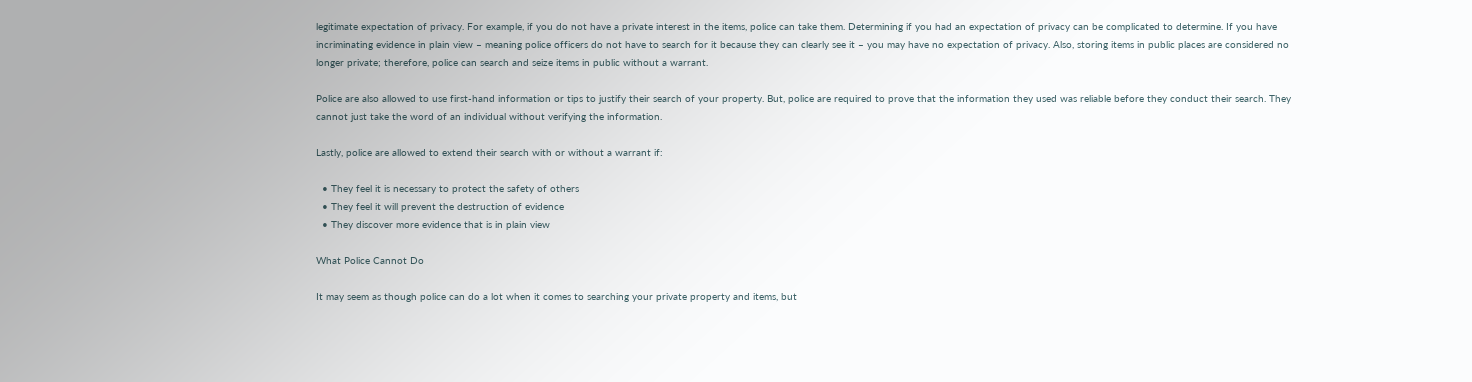legitimate expectation of privacy. For example, if you do not have a private interest in the items, police can take them. Determining if you had an expectation of privacy can be complicated to determine. If you have incriminating evidence in plain view – meaning police officers do not have to search for it because they can clearly see it – you may have no expectation of privacy. Also, storing items in public places are considered no longer private; therefore, police can search and seize items in public without a warrant.

Police are also allowed to use first-hand information or tips to justify their search of your property. But, police are required to prove that the information they used was reliable before they conduct their search. They cannot just take the word of an individual without verifying the information.

Lastly, police are allowed to extend their search with or without a warrant if:

  • They feel it is necessary to protect the safety of others
  • They feel it will prevent the destruction of evidence
  • They discover more evidence that is in plain view

What Police Cannot Do

It may seem as though police can do a lot when it comes to searching your private property and items, but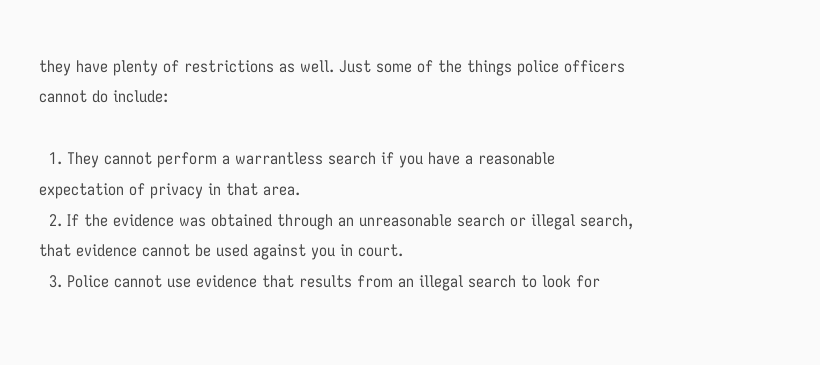they have plenty of restrictions as well. Just some of the things police officers cannot do include:

  1. They cannot perform a warrantless search if you have a reasonable expectation of privacy in that area.
  2. If the evidence was obtained through an unreasonable search or illegal search, that evidence cannot be used against you in court.
  3. Police cannot use evidence that results from an illegal search to look for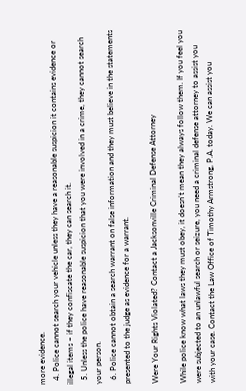more evidence.
  4. Police cannot search your vehicle unless they have a reasonable suspicion it contains evidence or illegal items – if they confiscate the car, they can search it.
  5. Unless the police have reasonable suspicion that you were involved in a crime, they cannot search your person.
  6. Police cannot obtain a search warrant on false information and they must believe in the statements presented to the judge as evidence for a warrant.

Were Your Rights Violated? Contact a Jacksonville Criminal Defense Attorney

While police know what laws they must obey, it doesn’t mean they always follow them. If you feel you were subjected to an unlawful search or seizure, you need a criminal defense attorney to assist you with your case. Contact the Law Office of Timothy Armstrong, P.A. today. We can assist you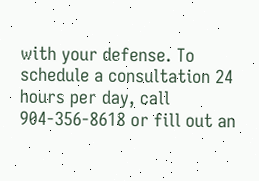with your defense. To schedule a consultation 24 hours per day, call 904-356-8618 or fill out an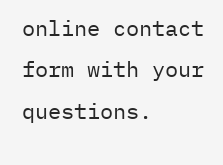online contact form with your questions.